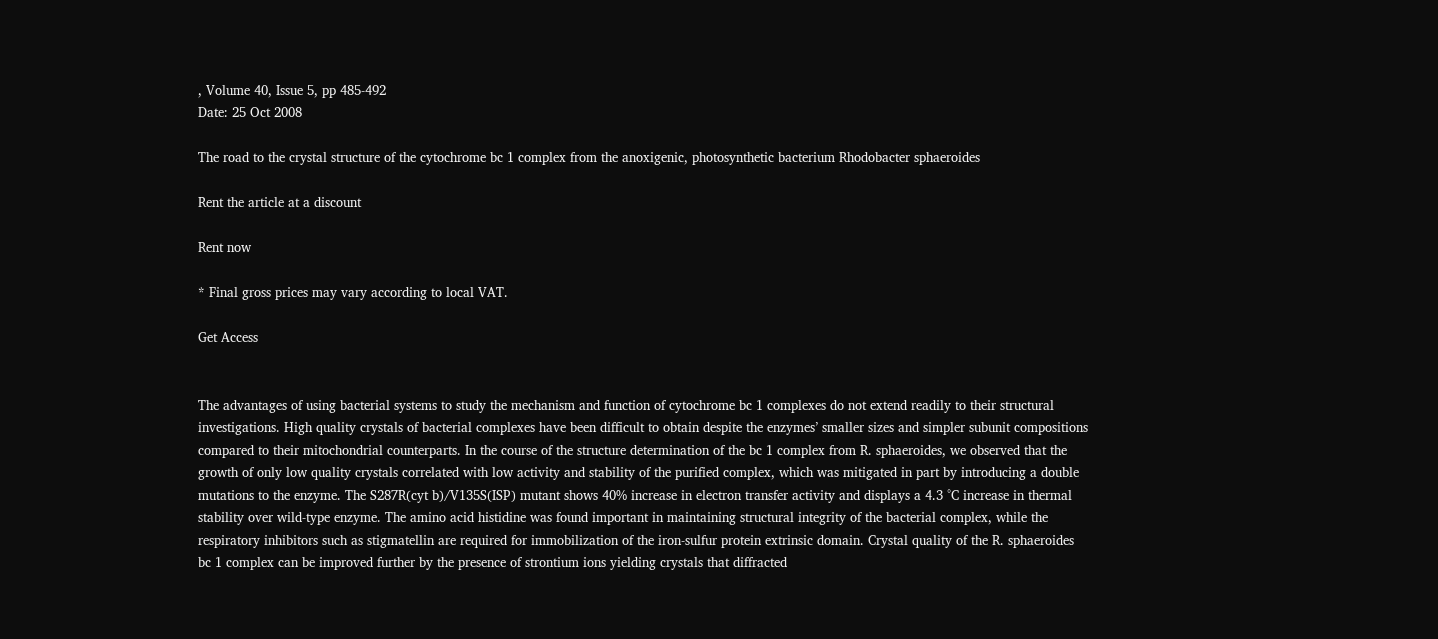, Volume 40, Issue 5, pp 485-492
Date: 25 Oct 2008

The road to the crystal structure of the cytochrome bc 1 complex from the anoxigenic, photosynthetic bacterium Rhodobacter sphaeroides

Rent the article at a discount

Rent now

* Final gross prices may vary according to local VAT.

Get Access


The advantages of using bacterial systems to study the mechanism and function of cytochrome bc 1 complexes do not extend readily to their structural investigations. High quality crystals of bacterial complexes have been difficult to obtain despite the enzymes’ smaller sizes and simpler subunit compositions compared to their mitochondrial counterparts. In the course of the structure determination of the bc 1 complex from R. sphaeroides, we observed that the growth of only low quality crystals correlated with low activity and stability of the purified complex, which was mitigated in part by introducing a double mutations to the enzyme. The S287R(cyt b)/V135S(ISP) mutant shows 40% increase in electron transfer activity and displays a 4.3 °C increase in thermal stability over wild-type enzyme. The amino acid histidine was found important in maintaining structural integrity of the bacterial complex, while the respiratory inhibitors such as stigmatellin are required for immobilization of the iron-sulfur protein extrinsic domain. Crystal quality of the R. sphaeroides bc 1 complex can be improved further by the presence of strontium ions yielding crystals that diffracted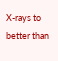X-rays to better than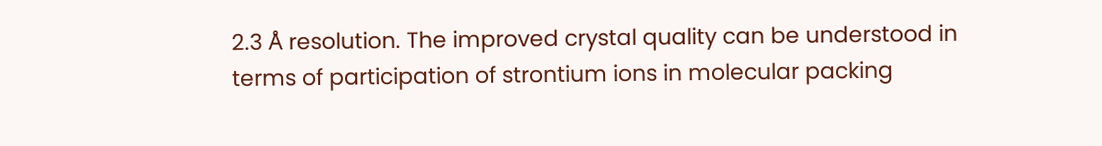2.3 Å resolution. The improved crystal quality can be understood in terms of participation of strontium ions in molecular packing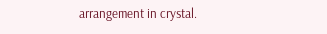arrangement in crystal.